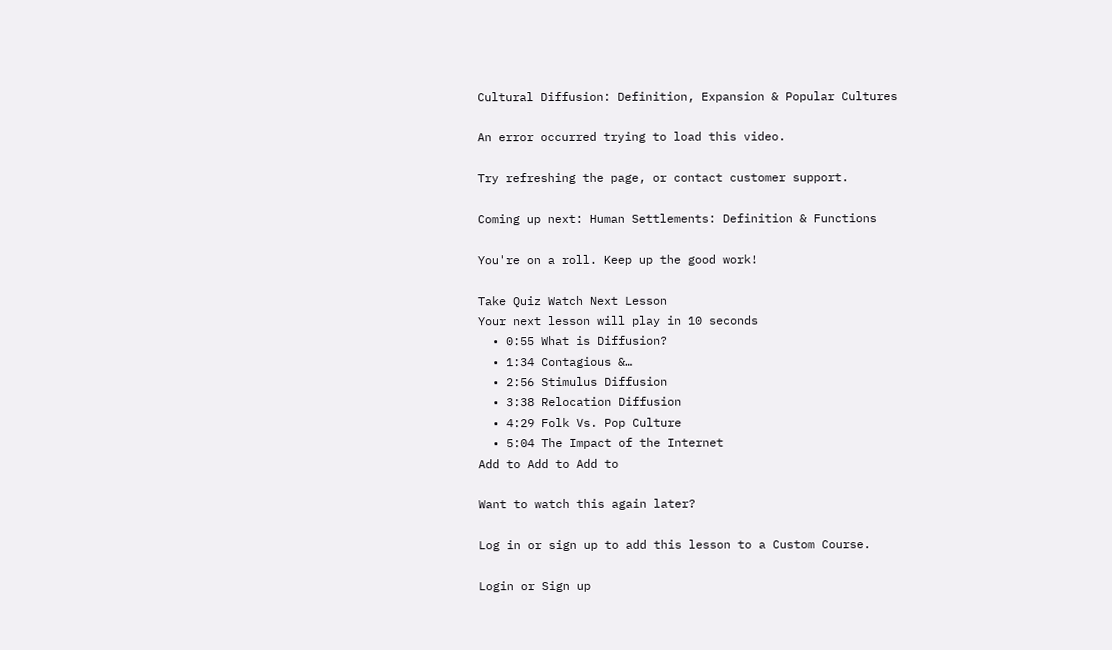Cultural Diffusion: Definition, Expansion & Popular Cultures

An error occurred trying to load this video.

Try refreshing the page, or contact customer support.

Coming up next: Human Settlements: Definition & Functions

You're on a roll. Keep up the good work!

Take Quiz Watch Next Lesson
Your next lesson will play in 10 seconds
  • 0:55 What is Diffusion?
  • 1:34 Contagious &…
  • 2:56 Stimulus Diffusion
  • 3:38 Relocation Diffusion
  • 4:29 Folk Vs. Pop Culture
  • 5:04 The Impact of the Internet
Add to Add to Add to

Want to watch this again later?

Log in or sign up to add this lesson to a Custom Course.

Login or Sign up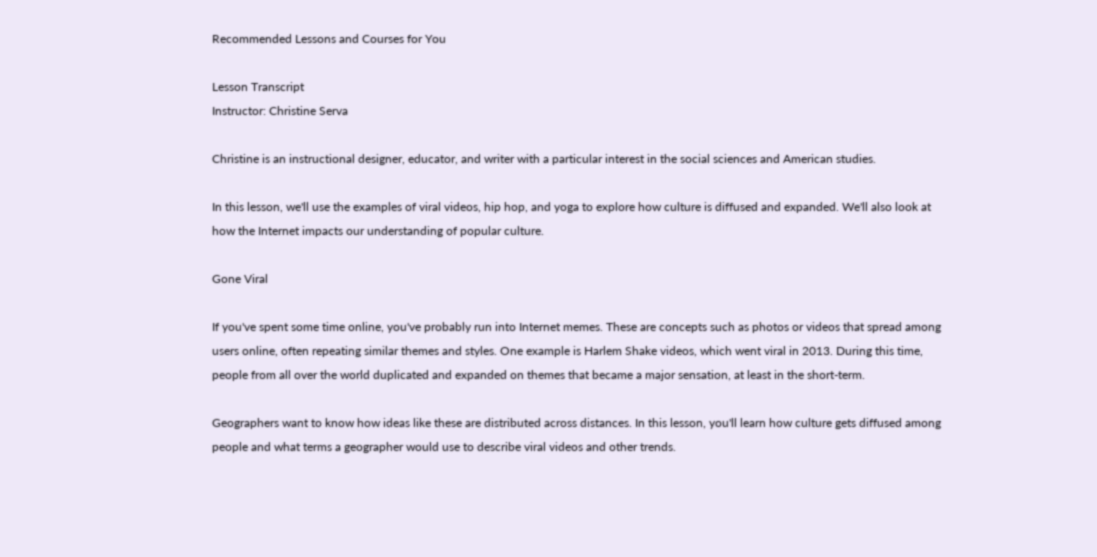Recommended Lessons and Courses for You

Lesson Transcript
Instructor: Christine Serva

Christine is an instructional designer, educator, and writer with a particular interest in the social sciences and American studies.

In this lesson, we'll use the examples of viral videos, hip hop, and yoga to explore how culture is diffused and expanded. We'll also look at how the Internet impacts our understanding of popular culture.

Gone Viral

If you've spent some time online, you've probably run into Internet memes. These are concepts such as photos or videos that spread among users online, often repeating similar themes and styles. One example is Harlem Shake videos, which went viral in 2013. During this time, people from all over the world duplicated and expanded on themes that became a major sensation, at least in the short-term.

Geographers want to know how ideas like these are distributed across distances. In this lesson, you'll learn how culture gets diffused among people and what terms a geographer would use to describe viral videos and other trends.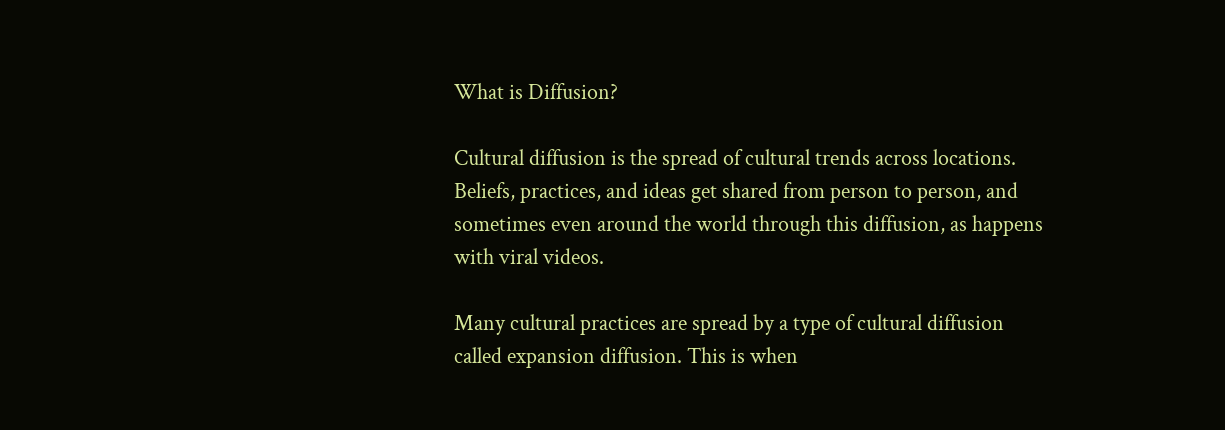What is Diffusion?

Cultural diffusion is the spread of cultural trends across locations. Beliefs, practices, and ideas get shared from person to person, and sometimes even around the world through this diffusion, as happens with viral videos.

Many cultural practices are spread by a type of cultural diffusion called expansion diffusion. This is when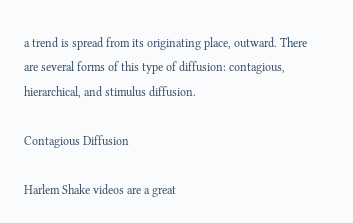a trend is spread from its originating place, outward. There are several forms of this type of diffusion: contagious, hierarchical, and stimulus diffusion.

Contagious Diffusion

Harlem Shake videos are a great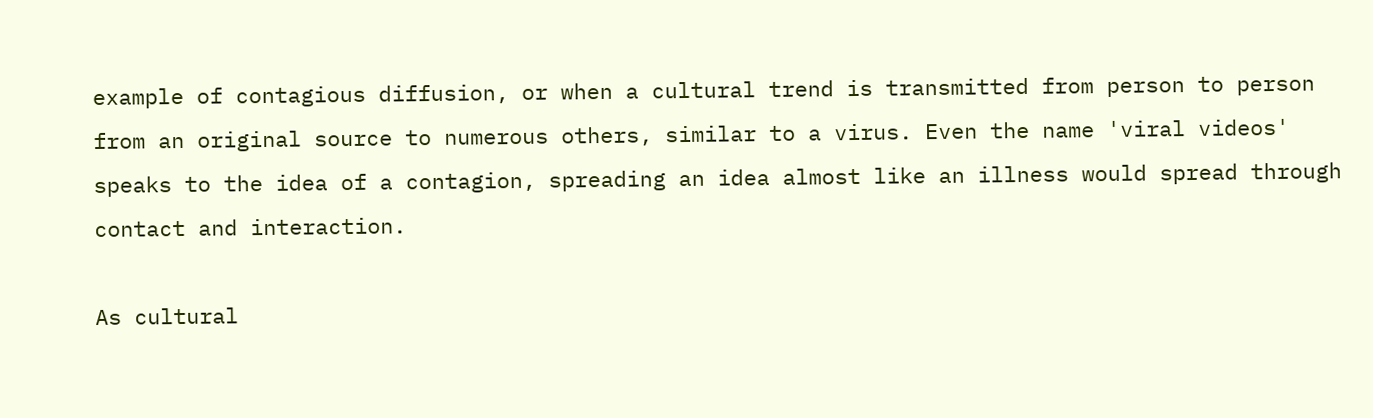example of contagious diffusion, or when a cultural trend is transmitted from person to person from an original source to numerous others, similar to a virus. Even the name 'viral videos' speaks to the idea of a contagion, spreading an idea almost like an illness would spread through contact and interaction.

As cultural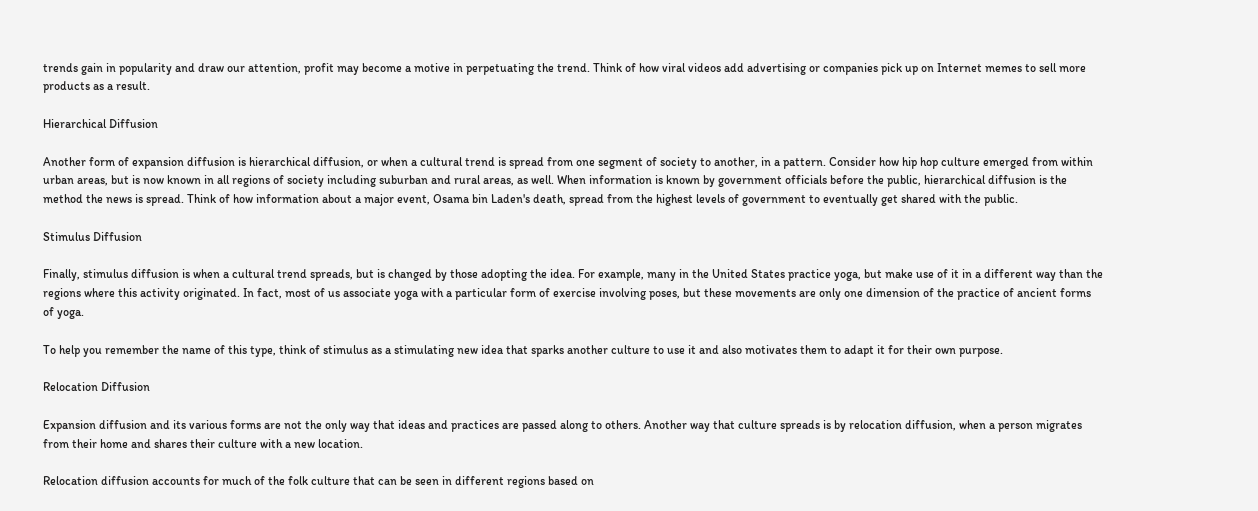trends gain in popularity and draw our attention, profit may become a motive in perpetuating the trend. Think of how viral videos add advertising or companies pick up on Internet memes to sell more products as a result.

Hierarchical Diffusion

Another form of expansion diffusion is hierarchical diffusion, or when a cultural trend is spread from one segment of society to another, in a pattern. Consider how hip hop culture emerged from within urban areas, but is now known in all regions of society including suburban and rural areas, as well. When information is known by government officials before the public, hierarchical diffusion is the method the news is spread. Think of how information about a major event, Osama bin Laden's death, spread from the highest levels of government to eventually get shared with the public.

Stimulus Diffusion

Finally, stimulus diffusion is when a cultural trend spreads, but is changed by those adopting the idea. For example, many in the United States practice yoga, but make use of it in a different way than the regions where this activity originated. In fact, most of us associate yoga with a particular form of exercise involving poses, but these movements are only one dimension of the practice of ancient forms of yoga.

To help you remember the name of this type, think of stimulus as a stimulating new idea that sparks another culture to use it and also motivates them to adapt it for their own purpose.

Relocation Diffusion

Expansion diffusion and its various forms are not the only way that ideas and practices are passed along to others. Another way that culture spreads is by relocation diffusion, when a person migrates from their home and shares their culture with a new location.

Relocation diffusion accounts for much of the folk culture that can be seen in different regions based on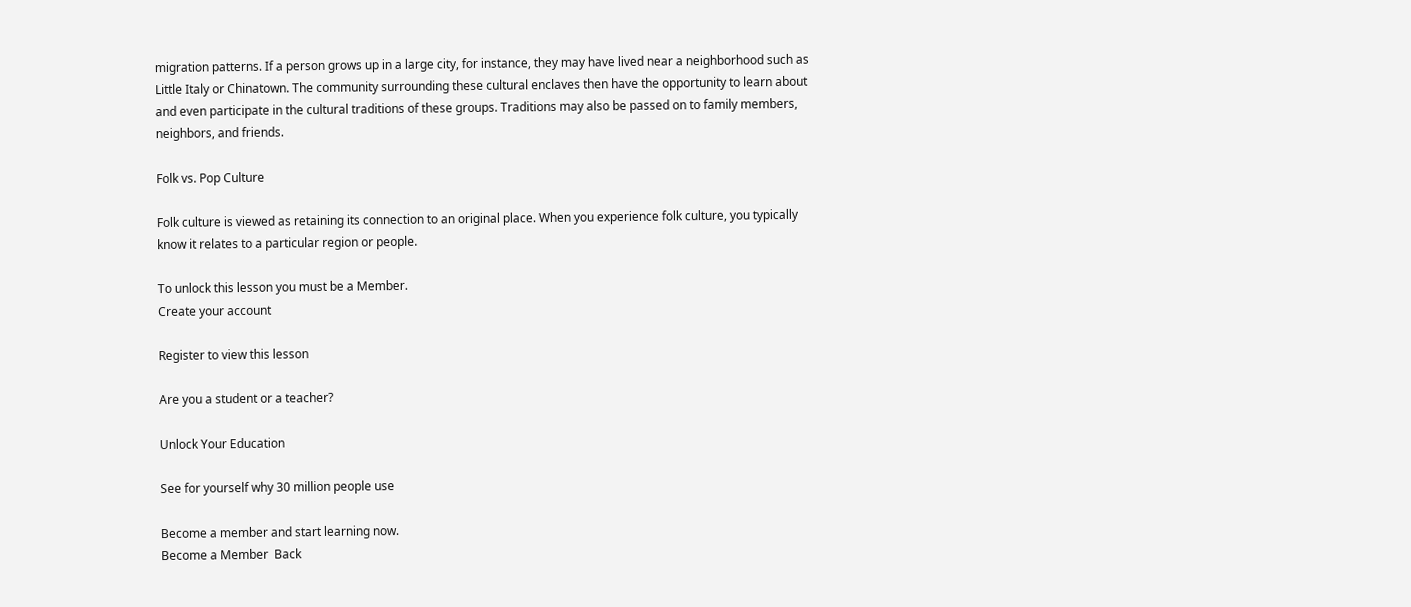migration patterns. If a person grows up in a large city, for instance, they may have lived near a neighborhood such as Little Italy or Chinatown. The community surrounding these cultural enclaves then have the opportunity to learn about and even participate in the cultural traditions of these groups. Traditions may also be passed on to family members, neighbors, and friends.

Folk vs. Pop Culture

Folk culture is viewed as retaining its connection to an original place. When you experience folk culture, you typically know it relates to a particular region or people.

To unlock this lesson you must be a Member.
Create your account

Register to view this lesson

Are you a student or a teacher?

Unlock Your Education

See for yourself why 30 million people use

Become a member and start learning now.
Become a Member  Back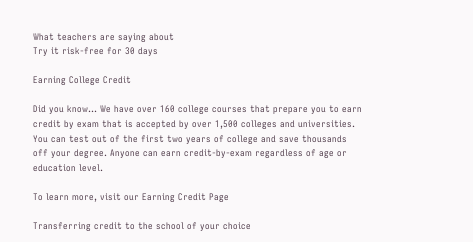What teachers are saying about
Try it risk-free for 30 days

Earning College Credit

Did you know… We have over 160 college courses that prepare you to earn credit by exam that is accepted by over 1,500 colleges and universities. You can test out of the first two years of college and save thousands off your degree. Anyone can earn credit-by-exam regardless of age or education level.

To learn more, visit our Earning Credit Page

Transferring credit to the school of your choice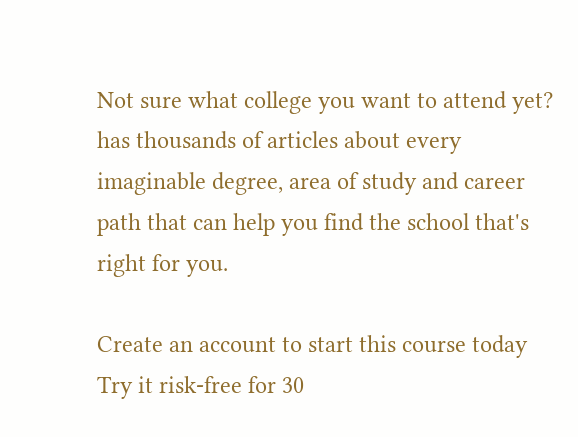Not sure what college you want to attend yet? has thousands of articles about every imaginable degree, area of study and career path that can help you find the school that's right for you.

Create an account to start this course today
Try it risk-free for 30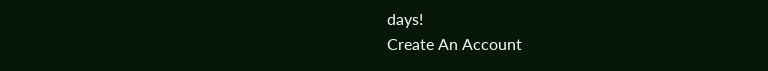days!
Create An Account